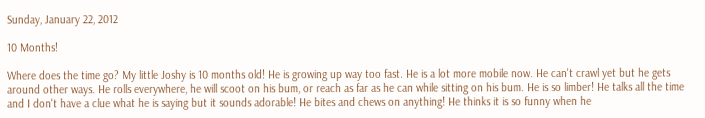Sunday, January 22, 2012

10 Months!

Where does the time go? My little Joshy is 10 months old! He is growing up way too fast. He is a lot more mobile now. He can't crawl yet but he gets around other ways. He rolls everywhere, he will scoot on his bum, or reach as far as he can while sitting on his bum. He is so limber! He talks all the time and I don't have a clue what he is saying but it sounds adorable! He bites and chews on anything! He thinks it is so funny when he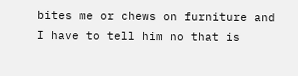bites me or chews on furniture and I have to tell him no that is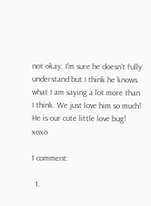not okay. I'm sure he doesn't fully understand but I think he knows what I am saying a lot more than I think. We just love him so much! He is our cute little love bug! xoxo

1 comment:

  1.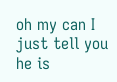oh my can I just tell you he is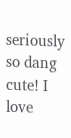seriously so dang cute! I love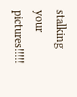stalking your pictures!!!!!